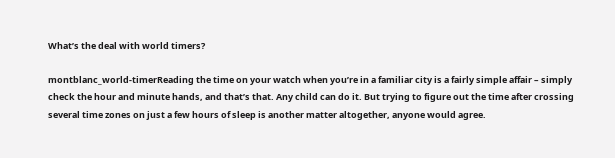What’s the deal with world timers?

montblanc_world-timerReading the time on your watch when you’re in a familiar city is a fairly simple affair – simply check the hour and minute hands, and that’s that. Any child can do it. But trying to figure out the time after crossing several time zones on just a few hours of sleep is another matter altogether, anyone would agree.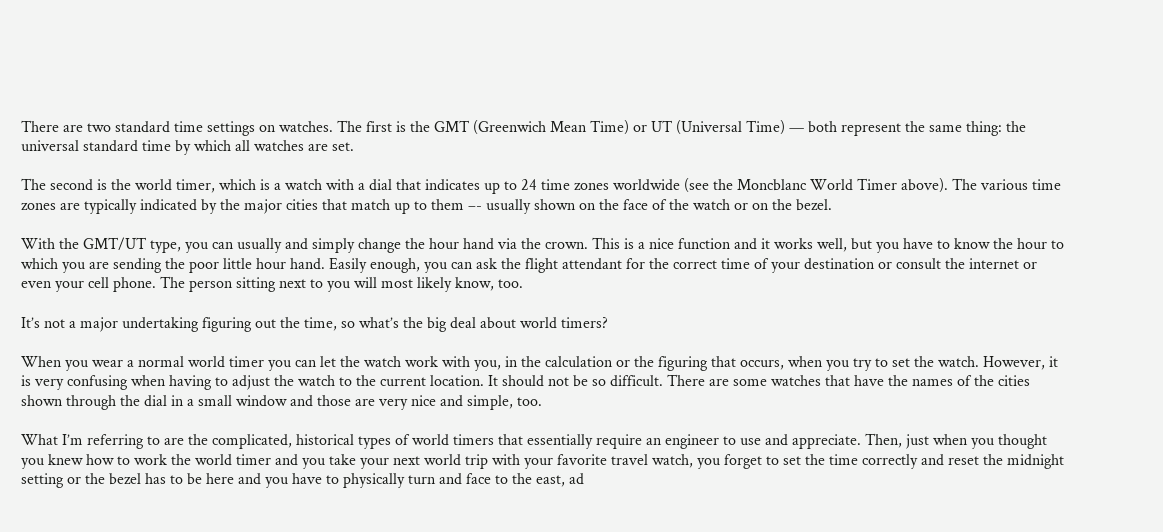There are two standard time settings on watches. The first is the GMT (Greenwich Mean Time) or UT (Universal Time) — both represent the same thing: the universal standard time by which all watches are set.

The second is the world timer, which is a watch with a dial that indicates up to 24 time zones worldwide (see the Moncblanc World Timer above). The various time zones are typically indicated by the major cities that match up to them –- usually shown on the face of the watch or on the bezel.

With the GMT/UT type, you can usually and simply change the hour hand via the crown. This is a nice function and it works well, but you have to know the hour to which you are sending the poor little hour hand. Easily enough, you can ask the flight attendant for the correct time of your destination or consult the internet or even your cell phone. The person sitting next to you will most likely know, too.

It’s not a major undertaking figuring out the time, so what’s the big deal about world timers?

When you wear a normal world timer you can let the watch work with you, in the calculation or the figuring that occurs, when you try to set the watch. However, it is very confusing when having to adjust the watch to the current location. It should not be so difficult. There are some watches that have the names of the cities shown through the dial in a small window and those are very nice and simple, too.

What I’m referring to are the complicated, historical types of world timers that essentially require an engineer to use and appreciate. Then, just when you thought you knew how to work the world timer and you take your next world trip with your favorite travel watch, you forget to set the time correctly and reset the midnight setting or the bezel has to be here and you have to physically turn and face to the east, ad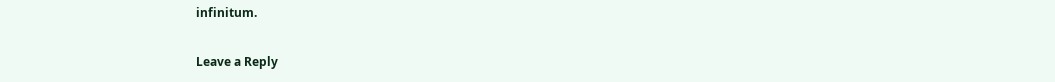infinitum.

Leave a Reply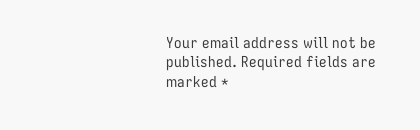Your email address will not be published. Required fields are marked *